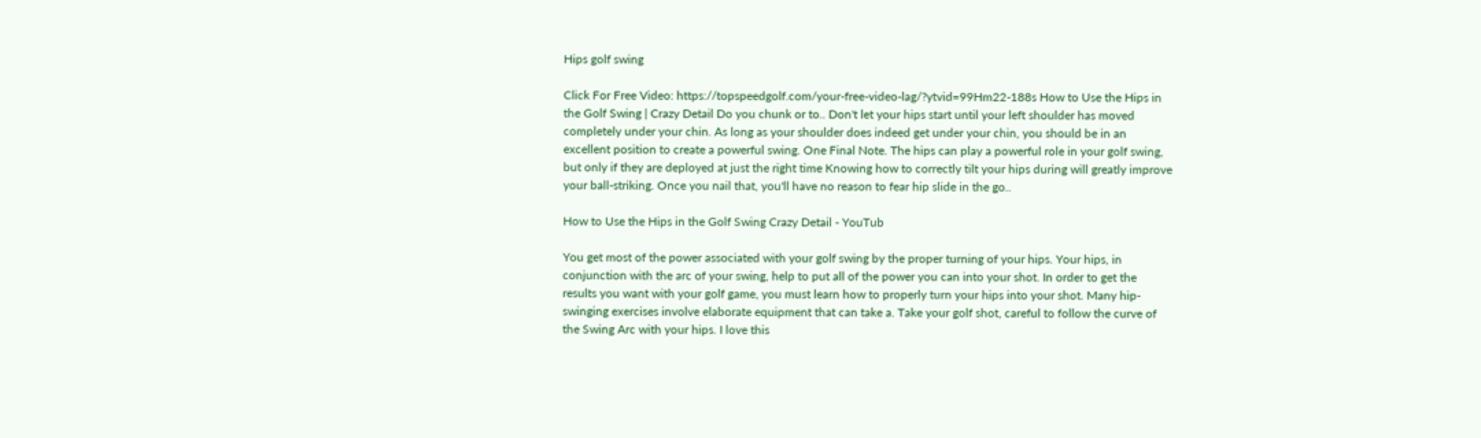Hips golf swing

Click For Free Video: https://topspeedgolf.com/your-free-video-lag/?ytvid=99Hm22-188s How to Use the Hips in the Golf Swing | Crazy Detail Do you chunk or to.. Don't let your hips start until your left shoulder has moved completely under your chin. As long as your shoulder does indeed get under your chin, you should be in an excellent position to create a powerful swing. One Final Note. The hips can play a powerful role in your golf swing, but only if they are deployed at just the right time Knowing how to correctly tilt your hips during will greatly improve your ball-striking. Once you nail that, you'll have no reason to fear hip slide in the go..

How to Use the Hips in the Golf Swing Crazy Detail - YouTub

You get most of the power associated with your golf swing by the proper turning of your hips. Your hips, in conjunction with the arc of your swing, help to put all of the power you can into your shot. In order to get the results you want with your golf game, you must learn how to properly turn your hips into your shot. Many hip-swinging exercises involve elaborate equipment that can take a. Take your golf shot, careful to follow the curve of the Swing Arc with your hips. I love this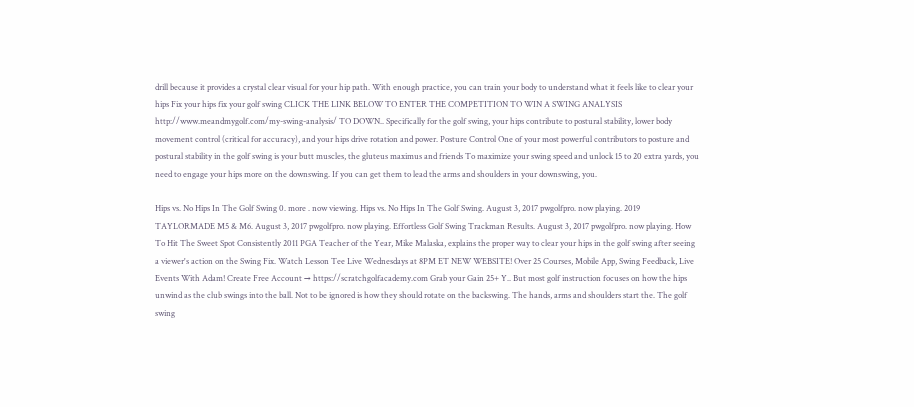drill because it provides a crystal clear visual for your hip path. With enough practice, you can train your body to understand what it feels like to clear your hips Fix your hips fix your golf swing CLICK THE LINK BELOW TO ENTER THE COMPETITION TO WIN A SWING ANALYSIS http://www.meandmygolf.com/my-swing-analysis/ TO DOWN.. Specifically for the golf swing, your hips contribute to postural stability, lower body movement control (critical for accuracy), and your hips drive rotation and power. Posture Control One of your most powerful contributors to posture and postural stability in the golf swing is your butt muscles, the gluteus maximus and friends To maximize your swing speed and unlock 15 to 20 extra yards, you need to engage your hips more on the downswing. If you can get them to lead the arms and shoulders in your downswing, you.

Hips vs. No Hips In The Golf Swing 0. more . now viewing. Hips vs. No Hips In The Golf Swing. August 3, 2017 pwgolfpro. now playing. 2019 TAYLORMADE M5 & M6. August 3, 2017 pwgolfpro. now playing. Effortless Golf Swing Trackman Results. August 3, 2017 pwgolfpro. now playing. How To Hit The Sweet Spot Consistently 2011 PGA Teacher of the Year, Mike Malaska, explains the proper way to clear your hips in the golf swing after seeing a viewer's action on the Swing Fix. Watch Lesson Tee Live Wednesdays at 8PM ET NEW WEBSITE! Over 25 Courses, Mobile App, Swing Feedback, Live Events With Adam! Create Free Account → https://scratchgolfacademy.com Grab your Gain 25+ Y.. But most golf instruction focuses on how the hips unwind as the club swings into the ball. Not to be ignored is how they should rotate on the backswing. The hands, arms and shoulders start the. The golf swing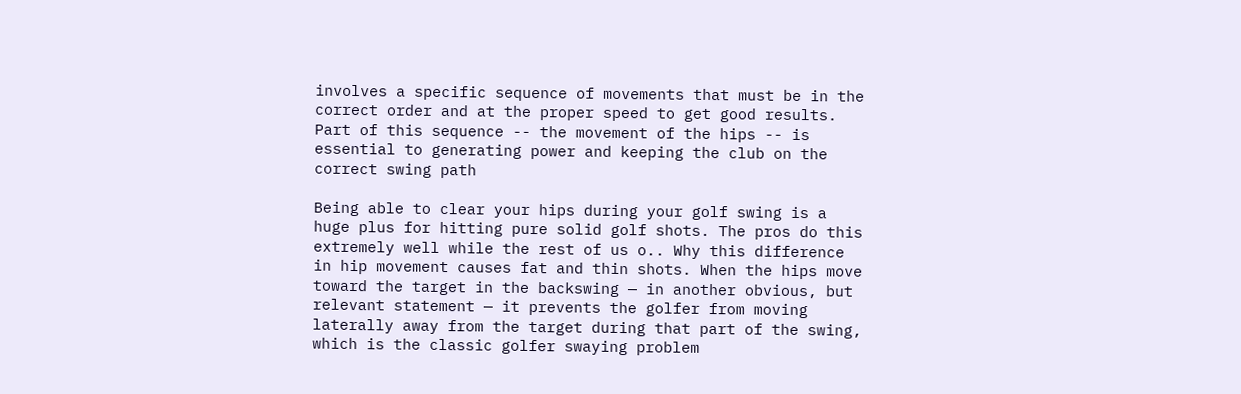involves a specific sequence of movements that must be in the correct order and at the proper speed to get good results. Part of this sequence -- the movement of the hips -- is essential to generating power and keeping the club on the correct swing path

Being able to clear your hips during your golf swing is a huge plus for hitting pure solid golf shots. The pros do this extremely well while the rest of us o.. Why this difference in hip movement causes fat and thin shots. When the hips move toward the target in the backswing — in another obvious, but relevant statement — it prevents the golfer from moving laterally away from the target during that part of the swing, which is the classic golfer swaying problem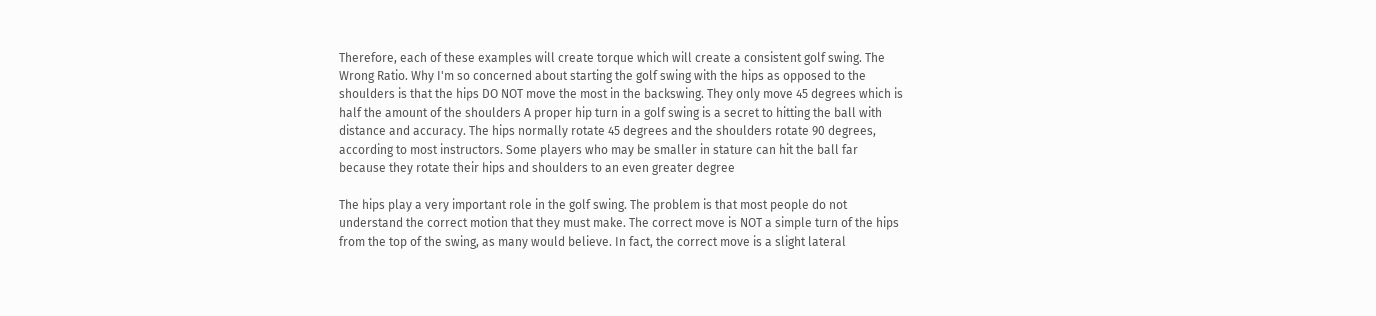Therefore, each of these examples will create torque which will create a consistent golf swing. The Wrong Ratio. Why I'm so concerned about starting the golf swing with the hips as opposed to the shoulders is that the hips DO NOT move the most in the backswing. They only move 45 degrees which is half the amount of the shoulders A proper hip turn in a golf swing is a secret to hitting the ball with distance and accuracy. The hips normally rotate 45 degrees and the shoulders rotate 90 degrees, according to most instructors. Some players who may be smaller in stature can hit the ball far because they rotate their hips and shoulders to an even greater degree

The hips play a very important role in the golf swing. The problem is that most people do not understand the correct motion that they must make. The correct move is NOT a simple turn of the hips from the top of the swing, as many would believe. In fact, the correct move is a slight lateral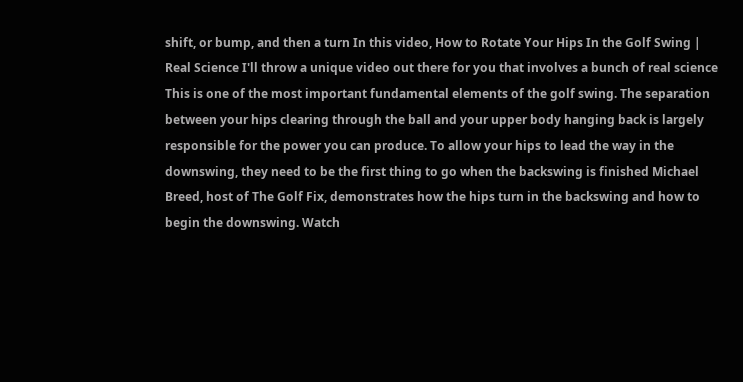shift, or bump, and then a turn In this video, How to Rotate Your Hips In the Golf Swing | Real Science I'll throw a unique video out there for you that involves a bunch of real science This is one of the most important fundamental elements of the golf swing. The separation between your hips clearing through the ball and your upper body hanging back is largely responsible for the power you can produce. To allow your hips to lead the way in the downswing, they need to be the first thing to go when the backswing is finished Michael Breed, host of The Golf Fix, demonstrates how the hips turn in the backswing and how to begin the downswing. Watch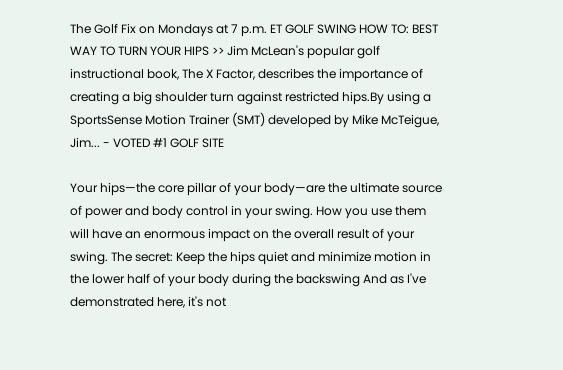The Golf Fix on Mondays at 7 p.m. ET GOLF SWING HOW TO: BEST WAY TO TURN YOUR HIPS >> Jim McLean's popular golf instructional book, The X Factor, describes the importance of creating a big shoulder turn against restricted hips.By using a SportsSense Motion Trainer (SMT) developed by Mike McTeigue, Jim... - VOTED #1 GOLF SITE

Your hips—the core pillar of your body—are the ultimate source of power and body control in your swing. How you use them will have an enormous impact on the overall result of your swing. The secret: Keep the hips quiet and minimize motion in the lower half of your body during the backswing And as I've demonstrated here, it's not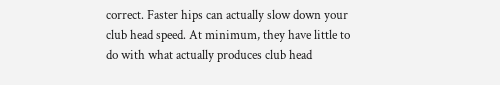correct. Faster hips can actually slow down your club head speed. At minimum, they have little to do with what actually produces club head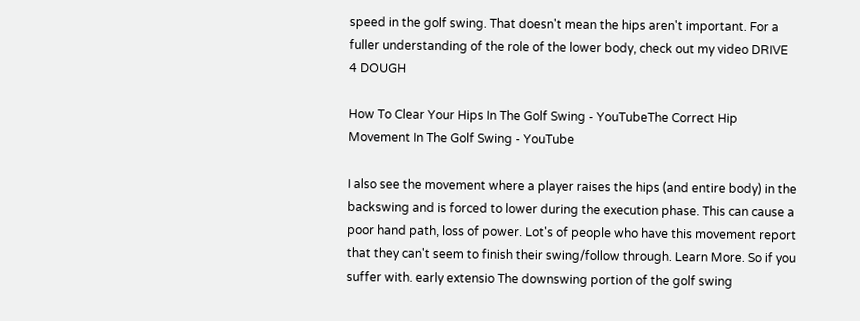speed in the golf swing. That doesn't mean the hips aren't important. For a fuller understanding of the role of the lower body, check out my video DRIVE 4 DOUGH

How To Clear Your Hips In The Golf Swing - YouTubeThe Correct Hip Movement In The Golf Swing - YouTube

I also see the movement where a player raises the hips (and entire body) in the backswing and is forced to lower during the execution phase. This can cause a poor hand path, loss of power. Lot's of people who have this movement report that they can't seem to finish their swing/follow through. Learn More. So if you suffer with. early extensio The downswing portion of the golf swing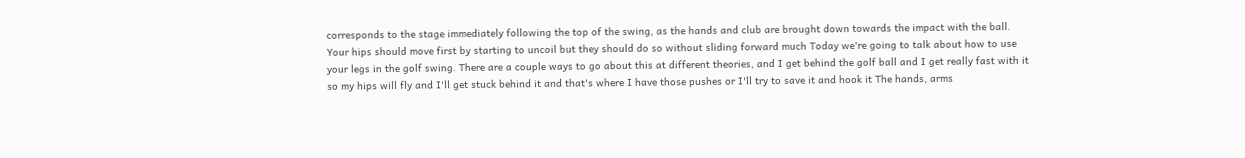corresponds to the stage immediately following the top of the swing, as the hands and club are brought down towards the impact with the ball. Your hips should move first by starting to uncoil but they should do so without sliding forward much Today we're going to talk about how to use your legs in the golf swing. There are a couple ways to go about this at different theories, and I get behind the golf ball and I get really fast with it so my hips will fly and I'll get stuck behind it and that's where I have those pushes or I'll try to save it and hook it The hands, arms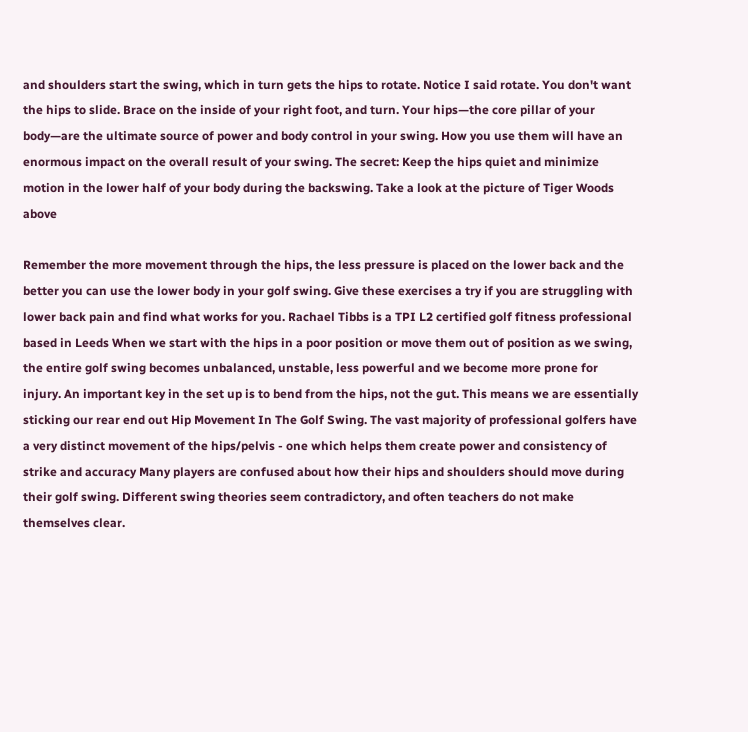and shoulders start the swing, which in turn gets the hips to rotate. Notice I said rotate. You don't want the hips to slide. Brace on the inside of your right foot, and turn. Your hips—the core pillar of your body—are the ultimate source of power and body control in your swing. How you use them will have an enormous impact on the overall result of your swing. The secret: Keep the hips quiet and minimize motion in the lower half of your body during the backswing. Take a look at the picture of Tiger Woods above

Remember the more movement through the hips, the less pressure is placed on the lower back and the better you can use the lower body in your golf swing. Give these exercises a try if you are struggling with lower back pain and find what works for you. Rachael Tibbs is a TPI L2 certified golf fitness professional based in Leeds When we start with the hips in a poor position or move them out of position as we swing, the entire golf swing becomes unbalanced, unstable, less powerful and we become more prone for injury. An important key in the set up is to bend from the hips, not the gut. This means we are essentially sticking our rear end out Hip Movement In The Golf Swing. The vast majority of professional golfers have a very distinct movement of the hips/pelvis - one which helps them create power and consistency of strike and accuracy Many players are confused about how their hips and shoulders should move during their golf swing. Different swing theories seem contradictory, and often teachers do not make themselves clear.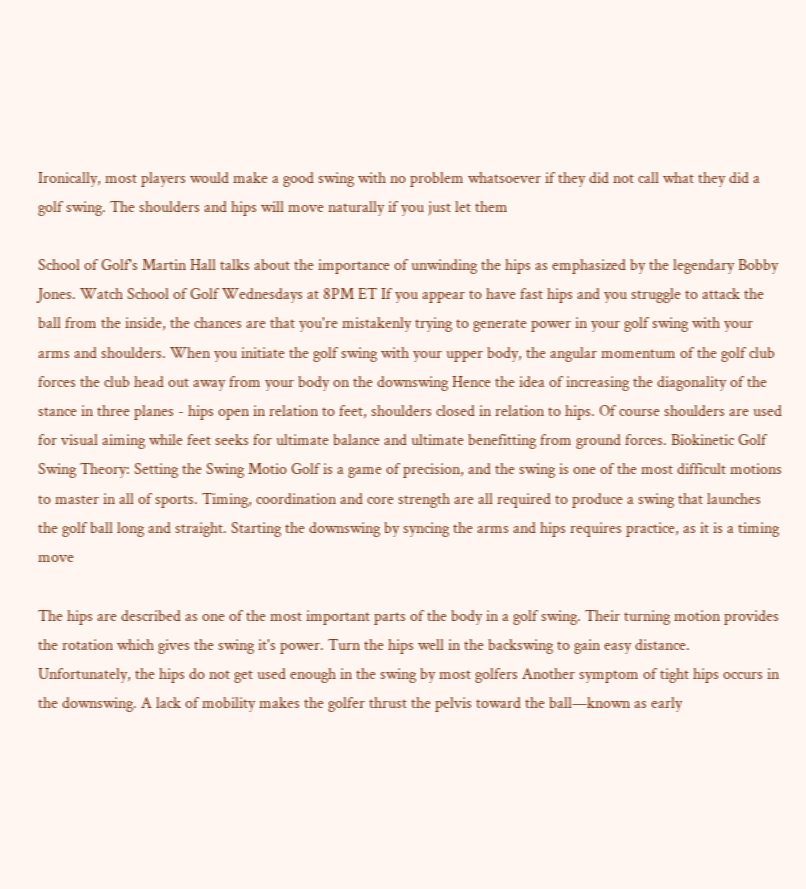Ironically, most players would make a good swing with no problem whatsoever if they did not call what they did a golf swing. The shoulders and hips will move naturally if you just let them

School of Golf's Martin Hall talks about the importance of unwinding the hips as emphasized by the legendary Bobby Jones. Watch School of Golf Wednesdays at 8PM ET If you appear to have fast hips and you struggle to attack the ball from the inside, the chances are that you're mistakenly trying to generate power in your golf swing with your arms and shoulders. When you initiate the golf swing with your upper body, the angular momentum of the golf club forces the club head out away from your body on the downswing Hence the idea of increasing the diagonality of the stance in three planes - hips open in relation to feet, shoulders closed in relation to hips. Of course shoulders are used for visual aiming while feet seeks for ultimate balance and ultimate benefitting from ground forces. Biokinetic Golf Swing Theory: Setting the Swing Motio Golf is a game of precision, and the swing is one of the most difficult motions to master in all of sports. Timing, coordination and core strength are all required to produce a swing that launches the golf ball long and straight. Starting the downswing by syncing the arms and hips requires practice, as it is a timing move

The hips are described as one of the most important parts of the body in a golf swing. Their turning motion provides the rotation which gives the swing it's power. Turn the hips well in the backswing to gain easy distance. Unfortunately, the hips do not get used enough in the swing by most golfers Another symptom of tight hips occurs in the downswing. A lack of mobility makes the golfer thrust the pelvis toward the ball—known as early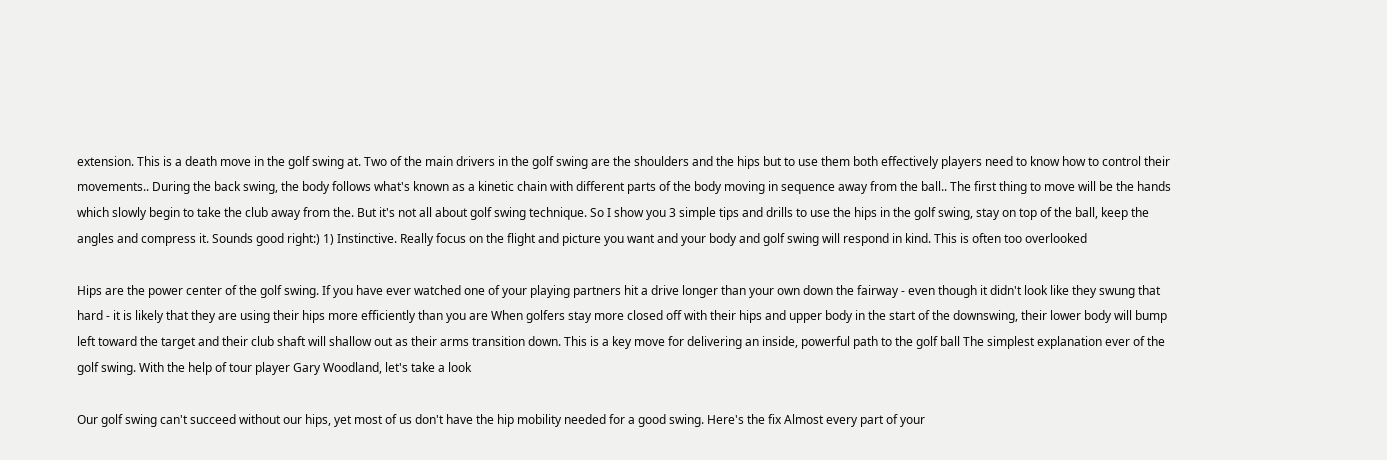extension. This is a death move in the golf swing at. Two of the main drivers in the golf swing are the shoulders and the hips but to use them both effectively players need to know how to control their movements.. During the back swing, the body follows what's known as a kinetic chain with different parts of the body moving in sequence away from the ball.. The first thing to move will be the hands which slowly begin to take the club away from the. But it's not all about golf swing technique. So I show you 3 simple tips and drills to use the hips in the golf swing, stay on top of the ball, keep the angles and compress it. Sounds good right:) 1) Instinctive. Really focus on the flight and picture you want and your body and golf swing will respond in kind. This is often too overlooked

Hips are the power center of the golf swing. If you have ever watched one of your playing partners hit a drive longer than your own down the fairway - even though it didn't look like they swung that hard - it is likely that they are using their hips more efficiently than you are When golfers stay more closed off with their hips and upper body in the start of the downswing, their lower body will bump left toward the target and their club shaft will shallow out as their arms transition down. This is a key move for delivering an inside, powerful path to the golf ball The simplest explanation ever of the golf swing. With the help of tour player Gary Woodland, let's take a look

Our golf swing can't succeed without our hips, yet most of us don't have the hip mobility needed for a good swing. Here's the fix Almost every part of your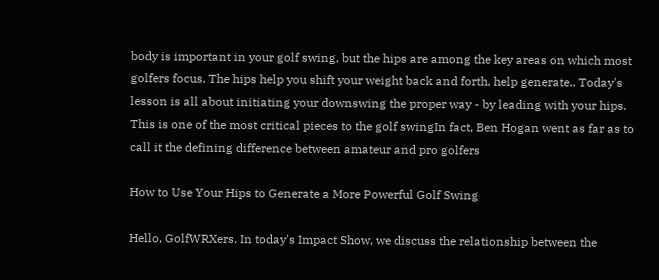body is important in your golf swing, but the hips are among the key areas on which most golfers focus. The hips help you shift your weight back and forth, help generate.. Today's lesson is all about initiating your downswing the proper way - by leading with your hips. This is one of the most critical pieces to the golf swingIn fact, Ben Hogan went as far as to call it the defining difference between amateur and pro golfers

How to Use Your Hips to Generate a More Powerful Golf Swing

Hello, GolfWRXers. In today's Impact Show, we discuss the relationship between the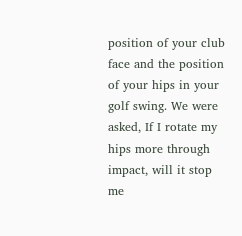position of your club face and the position of your hips in your golf swing. We were asked, If I rotate my hips more through impact, will it stop me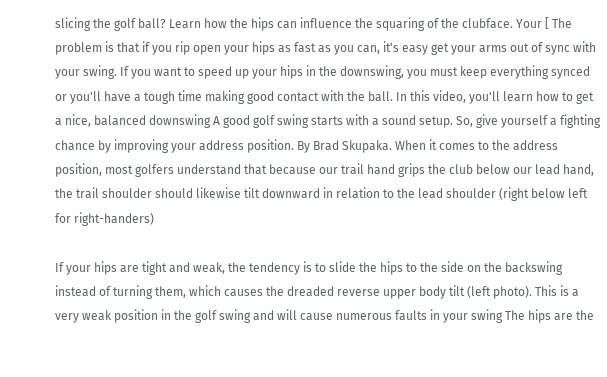slicing the golf ball? Learn how the hips can influence the squaring of the clubface. Your [ The problem is that if you rip open your hips as fast as you can, it's easy get your arms out of sync with your swing. If you want to speed up your hips in the downswing, you must keep everything synced or you'll have a tough time making good contact with the ball. In this video, you'll learn how to get a nice, balanced downswing A good golf swing starts with a sound setup. So, give yourself a fighting chance by improving your address position. By Brad Skupaka. When it comes to the address position, most golfers understand that because our trail hand grips the club below our lead hand, the trail shoulder should likewise tilt downward in relation to the lead shoulder (right below left for right-handers)

If your hips are tight and weak, the tendency is to slide the hips to the side on the backswing instead of turning them, which causes the dreaded reverse upper body tilt (left photo). This is a very weak position in the golf swing and will cause numerous faults in your swing The hips are the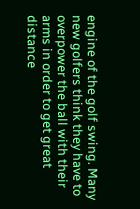engine of the golf swing. Many new golfers think they have to overpower the ball with their arms in order to get great distance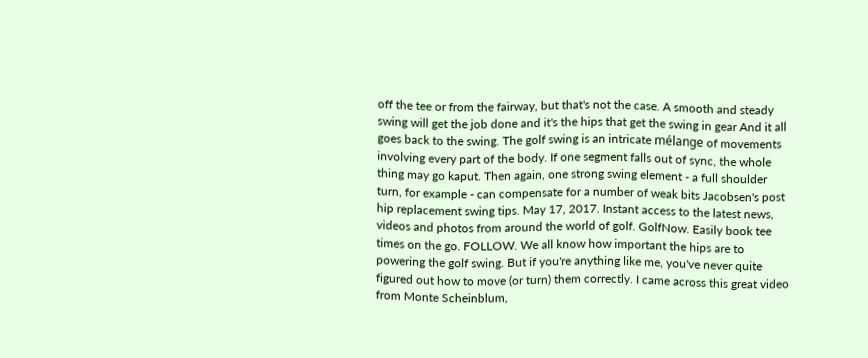off the tee or from the fairway, but that's not the case. A smooth and steady swing will get the job done and it's the hips that get the swing in gear And it all goes back to the swing. The golf swing is an intricate mélange of movements involving every part of the body. If one segment falls out of sync, the whole thing may go kaput. Then again, one strong swing element - a full shoulder turn, for example - can compensate for a number of weak bits Jacobsen's post hip replacement swing tips. May 17, 2017. Instant access to the latest news, videos and photos from around the world of golf. GolfNow. Easily book tee times on the go. FOLLOW. We all know how important the hips are to powering the golf swing. But if you're anything like me, you've never quite figured out how to move (or turn) them correctly. I came across this great video from Monte Scheinblum,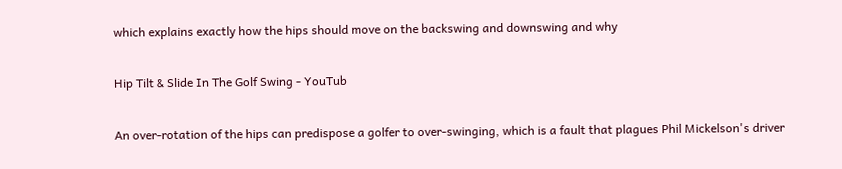which explains exactly how the hips should move on the backswing and downswing and why

Hip Tilt & Slide In The Golf Swing - YouTub

An over-rotation of the hips can predispose a golfer to over-swinging, which is a fault that plagues Phil Mickelson's driver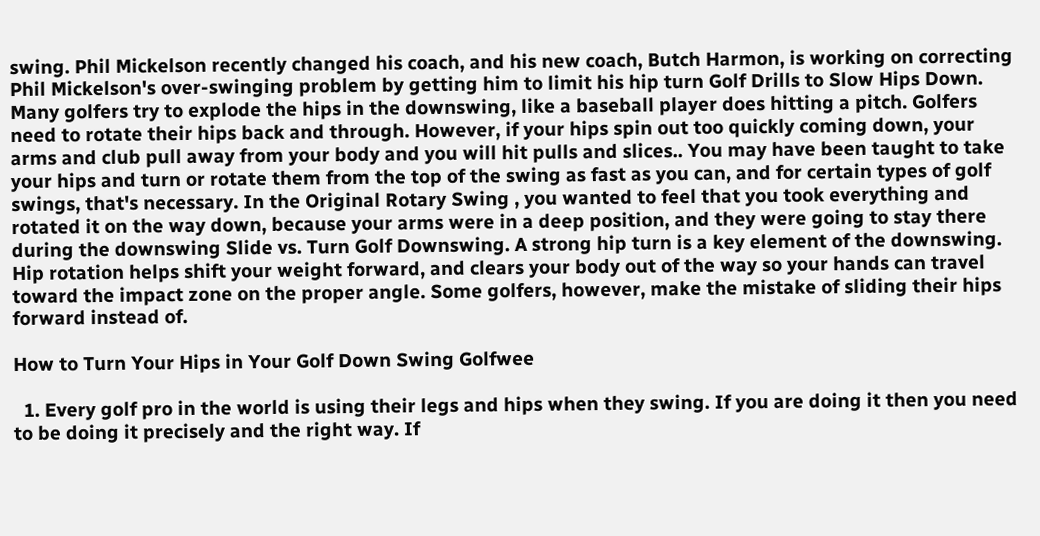swing. Phil Mickelson recently changed his coach, and his new coach, Butch Harmon, is working on correcting Phil Mickelson's over-swinging problem by getting him to limit his hip turn Golf Drills to Slow Hips Down. Many golfers try to explode the hips in the downswing, like a baseball player does hitting a pitch. Golfers need to rotate their hips back and through. However, if your hips spin out too quickly coming down, your arms and club pull away from your body and you will hit pulls and slices.. You may have been taught to take your hips and turn or rotate them from the top of the swing as fast as you can, and for certain types of golf swings, that's necessary. In the Original Rotary Swing , you wanted to feel that you took everything and rotated it on the way down, because your arms were in a deep position, and they were going to stay there during the downswing Slide vs. Turn Golf Downswing. A strong hip turn is a key element of the downswing. Hip rotation helps shift your weight forward, and clears your body out of the way so your hands can travel toward the impact zone on the proper angle. Some golfers, however, make the mistake of sliding their hips forward instead of.

How to Turn Your Hips in Your Golf Down Swing Golfwee

  1. Every golf pro in the world is using their legs and hips when they swing. If you are doing it then you need to be doing it precisely and the right way. If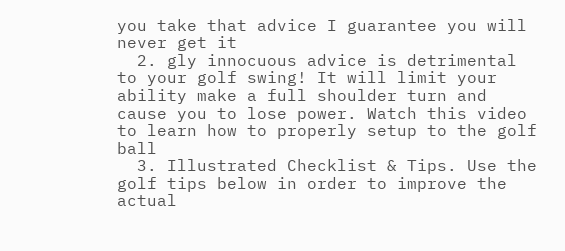you take that advice I guarantee you will never get it
  2. gly innocuous advice is detrimental to your golf swing! It will limit your ability make a full shoulder turn and cause you to lose power. Watch this video to learn how to properly setup to the golf ball
  3. Illustrated Checklist & Tips. Use the golf tips below in order to improve the actual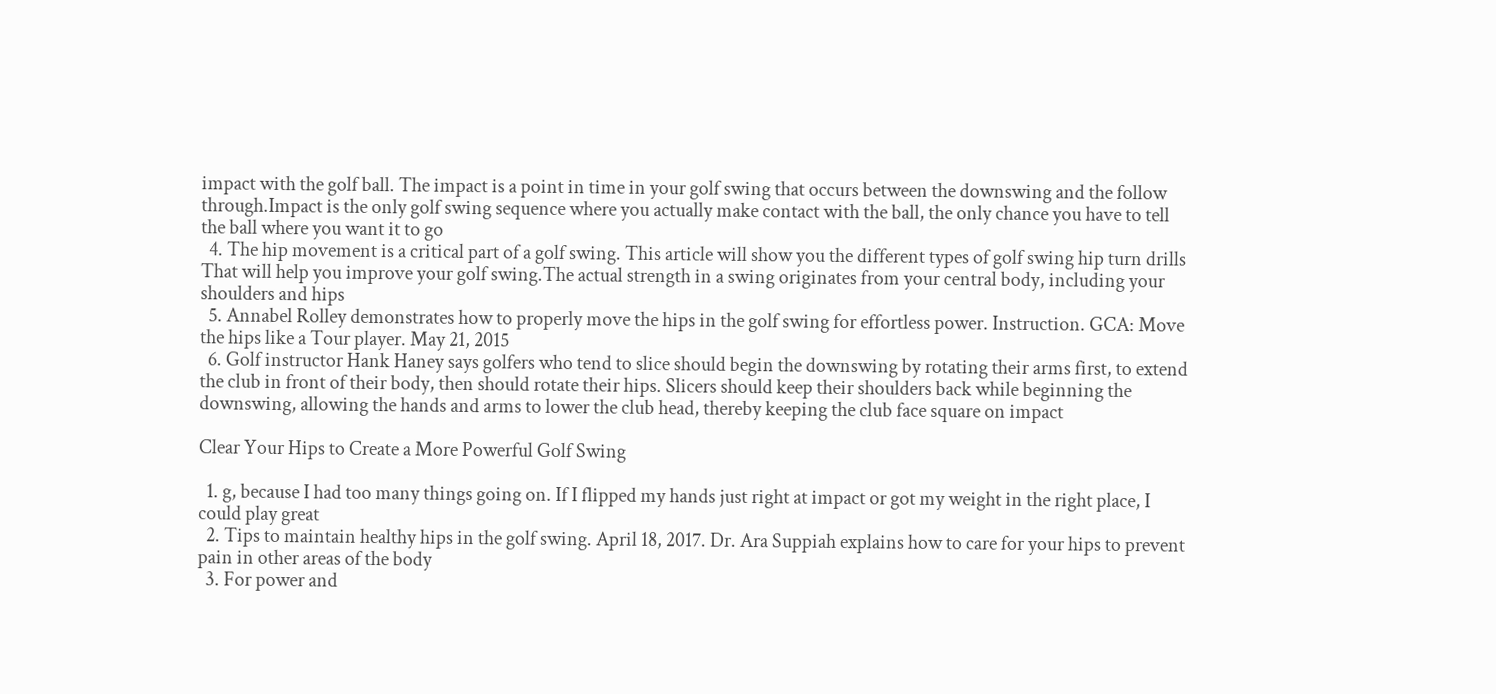impact with the golf ball. The impact is a point in time in your golf swing that occurs between the downswing and the follow through.Impact is the only golf swing sequence where you actually make contact with the ball, the only chance you have to tell the ball where you want it to go
  4. The hip movement is a critical part of a golf swing. This article will show you the different types of golf swing hip turn drills That will help you improve your golf swing.The actual strength in a swing originates from your central body, including your shoulders and hips
  5. Annabel Rolley demonstrates how to properly move the hips in the golf swing for effortless power. Instruction. GCA: Move the hips like a Tour player. May 21, 2015
  6. Golf instructor Hank Haney says golfers who tend to slice should begin the downswing by rotating their arms first, to extend the club in front of their body, then should rotate their hips. Slicers should keep their shoulders back while beginning the downswing, allowing the hands and arms to lower the club head, thereby keeping the club face square on impact

Clear Your Hips to Create a More Powerful Golf Swing

  1. g, because I had too many things going on. If I flipped my hands just right at impact or got my weight in the right place, I could play great
  2. Tips to maintain healthy hips in the golf swing. April 18, 2017. Dr. Ara Suppiah explains how to care for your hips to prevent pain in other areas of the body
  3. For power and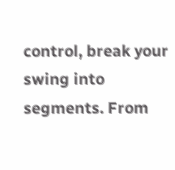control, break your swing into segments. From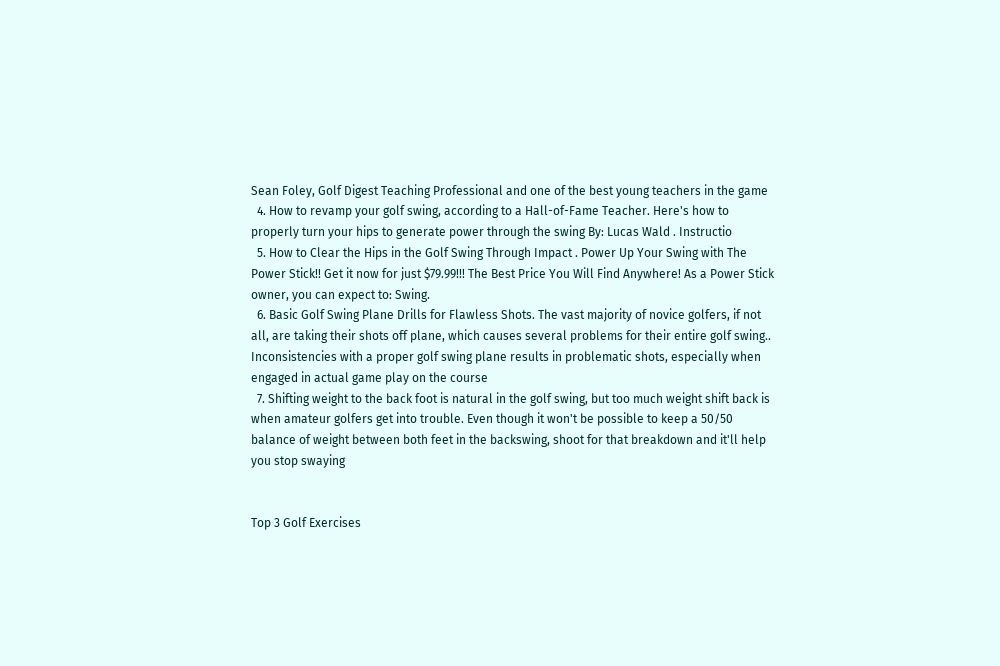Sean Foley, Golf Digest Teaching Professional and one of the best young teachers in the game
  4. How to revamp your golf swing, according to a Hall-of-Fame Teacher. Here's how to properly turn your hips to generate power through the swing By: Lucas Wald . Instructio
  5. How to Clear the Hips in the Golf Swing Through Impact . Power Up Your Swing with The Power Stick!! Get it now for just $79.99!!! The Best Price You Will Find Anywhere! As a Power Stick owner, you can expect to: Swing.
  6. Basic Golf Swing Plane Drills for Flawless Shots. The vast majority of novice golfers, if not all, are taking their shots off plane, which causes several problems for their entire golf swing.. Inconsistencies with a proper golf swing plane results in problematic shots, especially when engaged in actual game play on the course
  7. Shifting weight to the back foot is natural in the golf swing, but too much weight shift back is when amateur golfers get into trouble. Even though it won't be possible to keep a 50/50 balance of weight between both feet in the backswing, shoot for that breakdown and it'll help you stop swaying


Top 3 Golf Exercises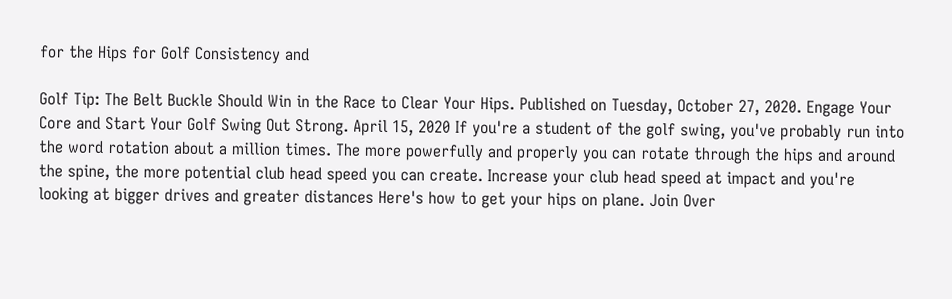for the Hips for Golf Consistency and

Golf Tip: The Belt Buckle Should Win in the Race to Clear Your Hips. Published on Tuesday, October 27, 2020. Engage Your Core and Start Your Golf Swing Out Strong. April 15, 2020 If you're a student of the golf swing, you've probably run into the word rotation about a million times. The more powerfully and properly you can rotate through the hips and around the spine, the more potential club head speed you can create. Increase your club head speed at impact and you're looking at bigger drives and greater distances Here's how to get your hips on plane. Join Over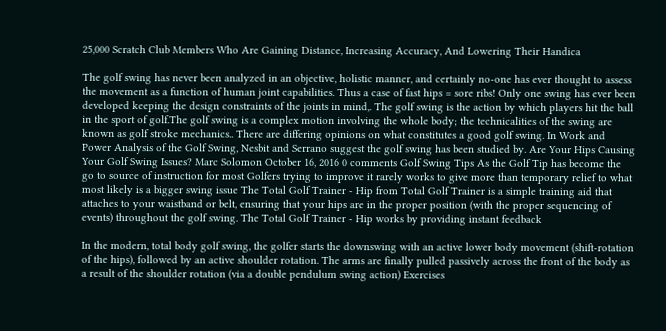25,000 Scratch Club Members Who Are Gaining Distance, Increasing Accuracy, And Lowering Their Handica

The golf swing has never been analyzed in an objective, holistic manner, and certainly no-one has ever thought to assess the movement as a function of human joint capabilities. Thus a case of fast hips = sore ribs! Only one swing has ever been developed keeping the design constraints of the joints in mind,. The golf swing is the action by which players hit the ball in the sport of golf.The golf swing is a complex motion involving the whole body; the technicalities of the swing are known as golf stroke mechanics.. There are differing opinions on what constitutes a good golf swing. In Work and Power Analysis of the Golf Swing, Nesbit and Serrano suggest the golf swing has been studied by. Are Your Hips Causing Your Golf Swing Issues? Marc Solomon October 16, 2016 0 comments Golf Swing Tips As the Golf Tip has become the go to source of instruction for most Golfers trying to improve it rarely works to give more than temporary relief to what most likely is a bigger swing issue The Total Golf Trainer - Hip from Total Golf Trainer is a simple training aid that attaches to your waistband or belt, ensuring that your hips are in the proper position (with the proper sequencing of events) throughout the golf swing. The Total Golf Trainer - Hip works by providing instant feedback

In the modern, total body golf swing, the golfer starts the downswing with an active lower body movement (shift-rotation of the hips), followed by an active shoulder rotation. The arms are finally pulled passively across the front of the body as a result of the shoulder rotation (via a double pendulum swing action) Exercises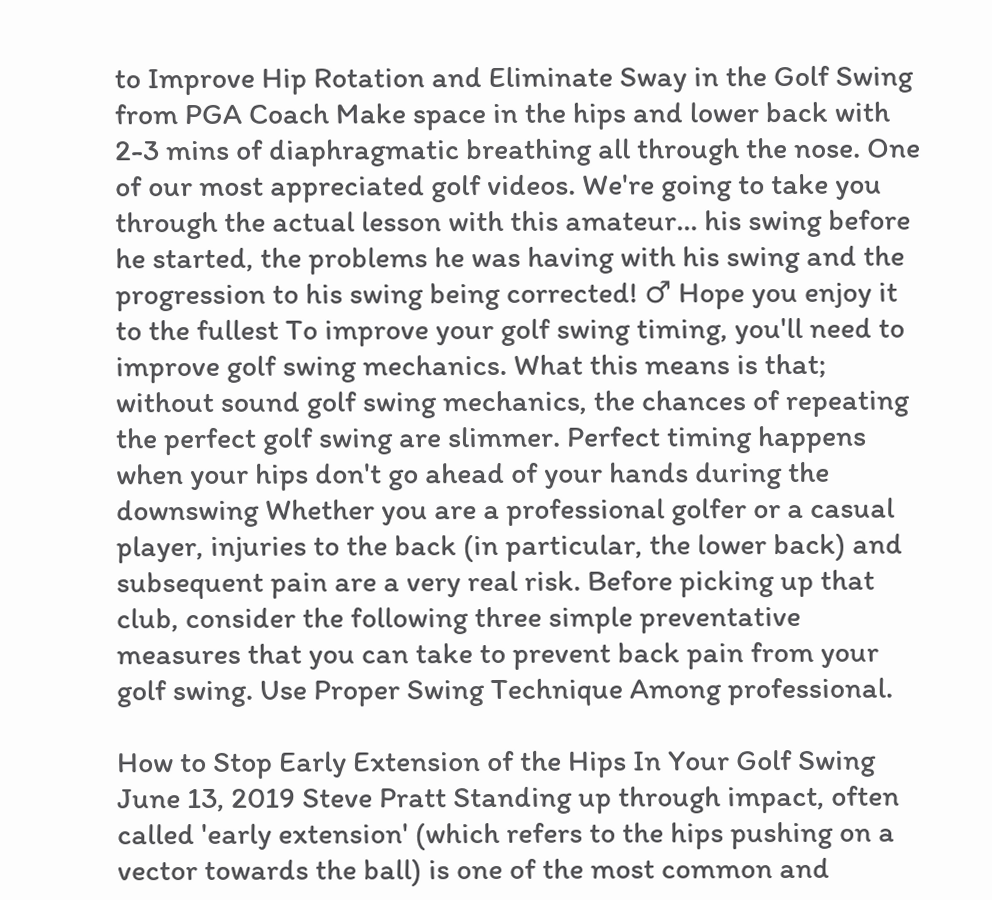to Improve Hip Rotation and Eliminate Sway in the Golf Swing from PGA Coach Make space in the hips and lower back with 2-3 mins of diaphragmatic breathing all through the nose. One of our most appreciated golf videos. We're going to take you through the actual lesson with this amateur... his swing before he started, the problems he was having with his swing and the progression to his swing being corrected! ♂ Hope you enjoy it to the fullest To improve your golf swing timing, you'll need to improve golf swing mechanics. What this means is that; without sound golf swing mechanics, the chances of repeating the perfect golf swing are slimmer. Perfect timing happens when your hips don't go ahead of your hands during the downswing Whether you are a professional golfer or a casual player, injuries to the back (in particular, the lower back) and subsequent pain are a very real risk. Before picking up that club, consider the following three simple preventative measures that you can take to prevent back pain from your golf swing. Use Proper Swing Technique Among professional.

How to Stop Early Extension of the Hips In Your Golf Swing June 13, 2019 Steve Pratt Standing up through impact, often called 'early extension' (which refers to the hips pushing on a vector towards the ball) is one of the most common and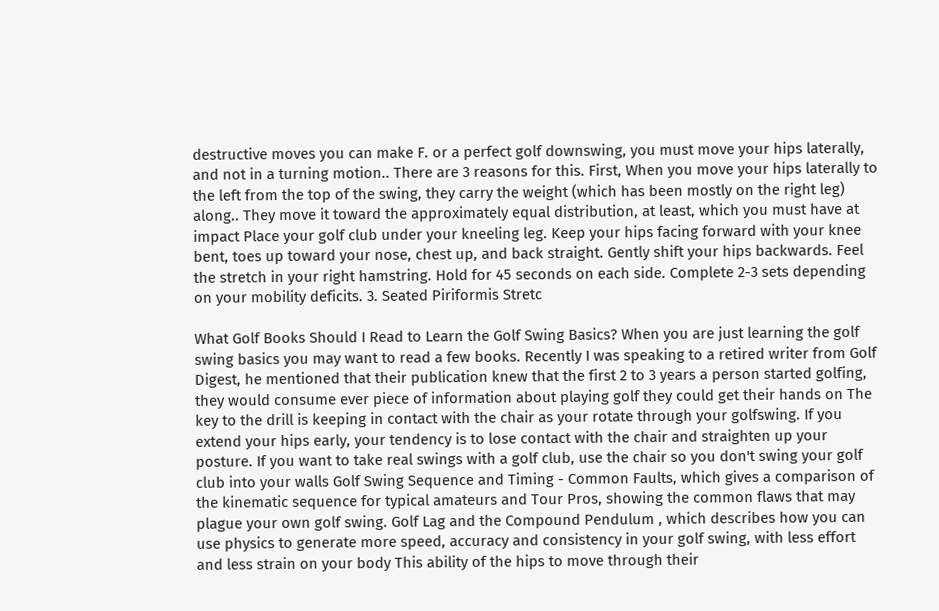destructive moves you can make F. or a perfect golf downswing, you must move your hips laterally, and not in a turning motion.. There are 3 reasons for this. First, When you move your hips laterally to the left from the top of the swing, they carry the weight (which has been mostly on the right leg) along.. They move it toward the approximately equal distribution, at least, which you must have at impact Place your golf club under your kneeling leg. Keep your hips facing forward with your knee bent, toes up toward your nose, chest up, and back straight. Gently shift your hips backwards. Feel the stretch in your right hamstring. Hold for 45 seconds on each side. Complete 2-3 sets depending on your mobility deficits. 3. Seated Piriformis Stretc

What Golf Books Should I Read to Learn the Golf Swing Basics? When you are just learning the golf swing basics you may want to read a few books. Recently I was speaking to a retired writer from Golf Digest, he mentioned that their publication knew that the first 2 to 3 years a person started golfing, they would consume ever piece of information about playing golf they could get their hands on The key to the drill is keeping in contact with the chair as your rotate through your golfswing. If you extend your hips early, your tendency is to lose contact with the chair and straighten up your posture. If you want to take real swings with a golf club, use the chair so you don't swing your golf club into your walls Golf Swing Sequence and Timing - Common Faults, which gives a comparison of the kinematic sequence for typical amateurs and Tour Pros, showing the common flaws that may plague your own golf swing. Golf Lag and the Compound Pendulum , which describes how you can use physics to generate more speed, accuracy and consistency in your golf swing, with less effort and less strain on your body This ability of the hips to move through their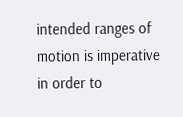intended ranges of motion is imperative in order to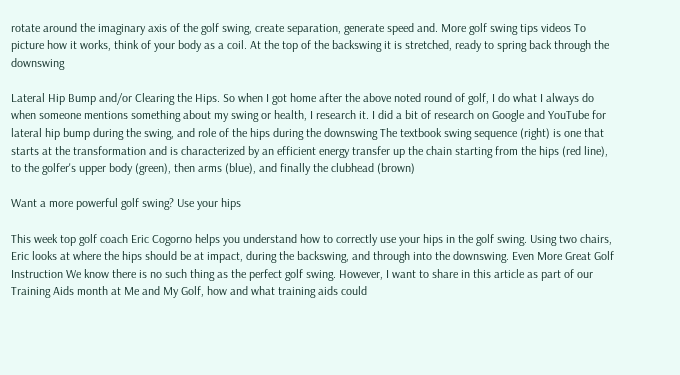rotate around the imaginary axis of the golf swing, create separation, generate speed and. More golf swing tips videos To picture how it works, think of your body as a coil. At the top of the backswing it is stretched, ready to spring back through the downswing

Lateral Hip Bump and/or Clearing the Hips. So when I got home after the above noted round of golf, I do what I always do when someone mentions something about my swing or health, I research it. I did a bit of research on Google and YouTube for lateral hip bump during the swing, and role of the hips during the downswing The textbook swing sequence (right) is one that starts at the transformation and is characterized by an efficient energy transfer up the chain starting from the hips (red line), to the golfer's upper body (green), then arms (blue), and finally the clubhead (brown)

Want a more powerful golf swing? Use your hips

This week top golf coach Eric Cogorno helps you understand how to correctly use your hips in the golf swing. Using two chairs, Eric looks at where the hips should be at impact, during the backswing, and through into the downswing. Even More Great Golf Instruction We know there is no such thing as the perfect golf swing. However, I want to share in this article as part of our Training Aids month at Me and My Golf, how and what training aids could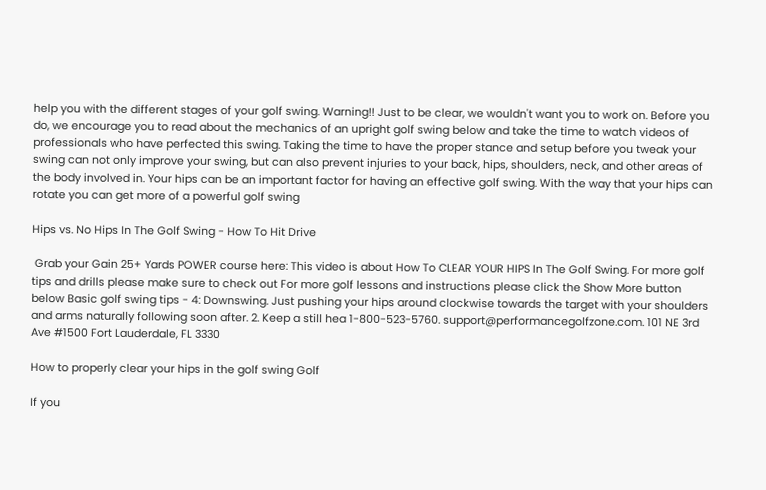help you with the different stages of your golf swing. Warning!! Just to be clear, we wouldn't want you to work on. Before you do, we encourage you to read about the mechanics of an upright golf swing below and take the time to watch videos of professionals who have perfected this swing. Taking the time to have the proper stance and setup before you tweak your swing can not only improve your swing, but can also prevent injuries to your back, hips, shoulders, neck, and other areas of the body involved in. Your hips can be an important factor for having an effective golf swing. With the way that your hips can rotate you can get more of a powerful golf swing

Hips vs. No Hips In The Golf Swing - How To Hit Drive

 Grab your Gain 25+ Yards POWER course here: This video is about How To CLEAR YOUR HIPS In The Golf Swing. For more golf tips and drills please make sure to check out For more golf lessons and instructions please click the Show More button below Basic golf swing tips - 4: Downswing. Just pushing your hips around clockwise towards the target with your shoulders and arms naturally following soon after. 2. Keep a still hea 1-800-523-5760. support@performancegolfzone.com. 101 NE 3rd Ave #1500 Fort Lauderdale, FL 3330

How to properly clear your hips in the golf swing Golf

If you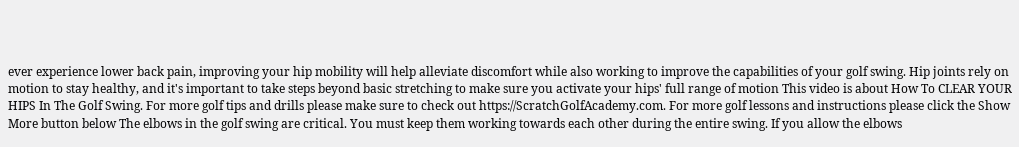ever experience lower back pain, improving your hip mobility will help alleviate discomfort while also working to improve the capabilities of your golf swing. Hip joints rely on motion to stay healthy, and it's important to take steps beyond basic stretching to make sure you activate your hips' full range of motion This video is about How To CLEAR YOUR HIPS In The Golf Swing. For more golf tips and drills please make sure to check out https://ScratchGolfAcademy.com. For more golf lessons and instructions please click the Show More button below The elbows in the golf swing are critical. You must keep them working towards each other during the entire swing. If you allow the elbows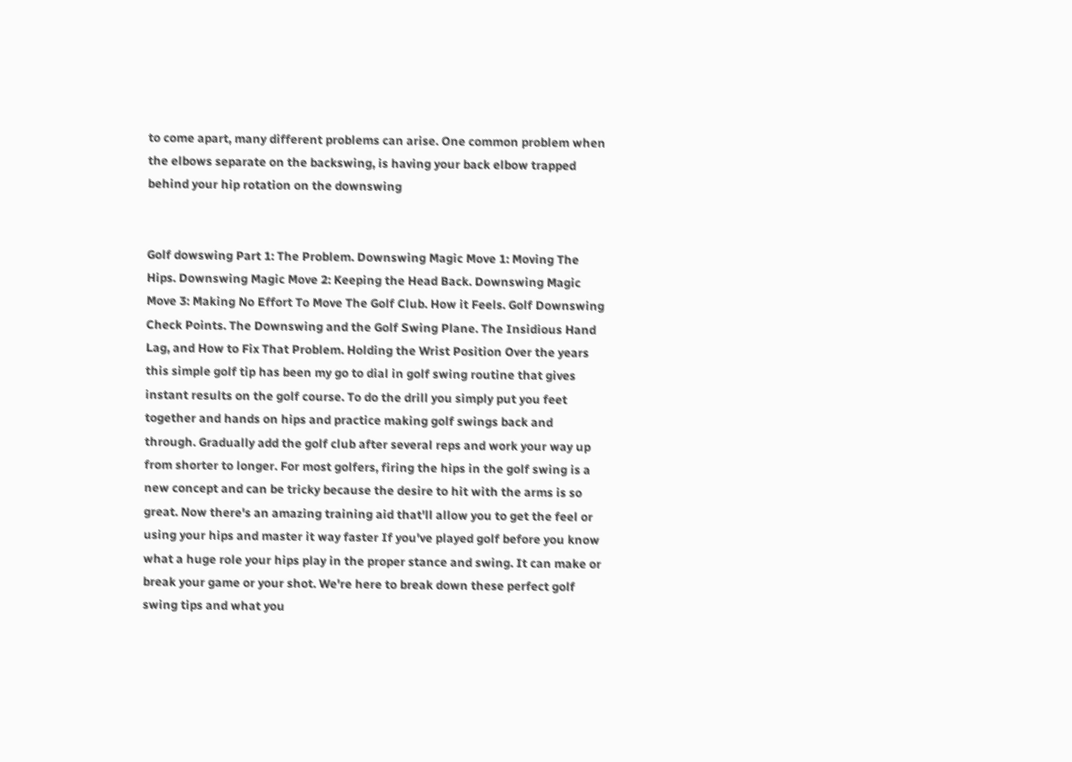to come apart, many different problems can arise. One common problem when the elbows separate on the backswing, is having your back elbow trapped behind your hip rotation on the downswing


Golf dowswing Part 1: The Problem. Downswing Magic Move 1: Moving The Hips. Downswing Magic Move 2: Keeping the Head Back. Downswing Magic Move 3: Making No Effort To Move The Golf Club. How it Feels. Golf Downswing Check Points. The Downswing and the Golf Swing Plane. The Insidious Hand Lag, and How to Fix That Problem. Holding the Wrist Position Over the years this simple golf tip has been my go to dial in golf swing routine that gives instant results on the golf course. To do the drill you simply put you feet together and hands on hips and practice making golf swings back and through. Gradually add the golf club after several reps and work your way up from shorter to longer. For most golfers, firing the hips in the golf swing is a new concept and can be tricky because the desire to hit with the arms is so great. Now there's an amazing training aid that'll allow you to get the feel or using your hips and master it way faster If you've played golf before you know what a huge role your hips play in the proper stance and swing. It can make or break your game or your shot. We're here to break down these perfect golf swing tips and what you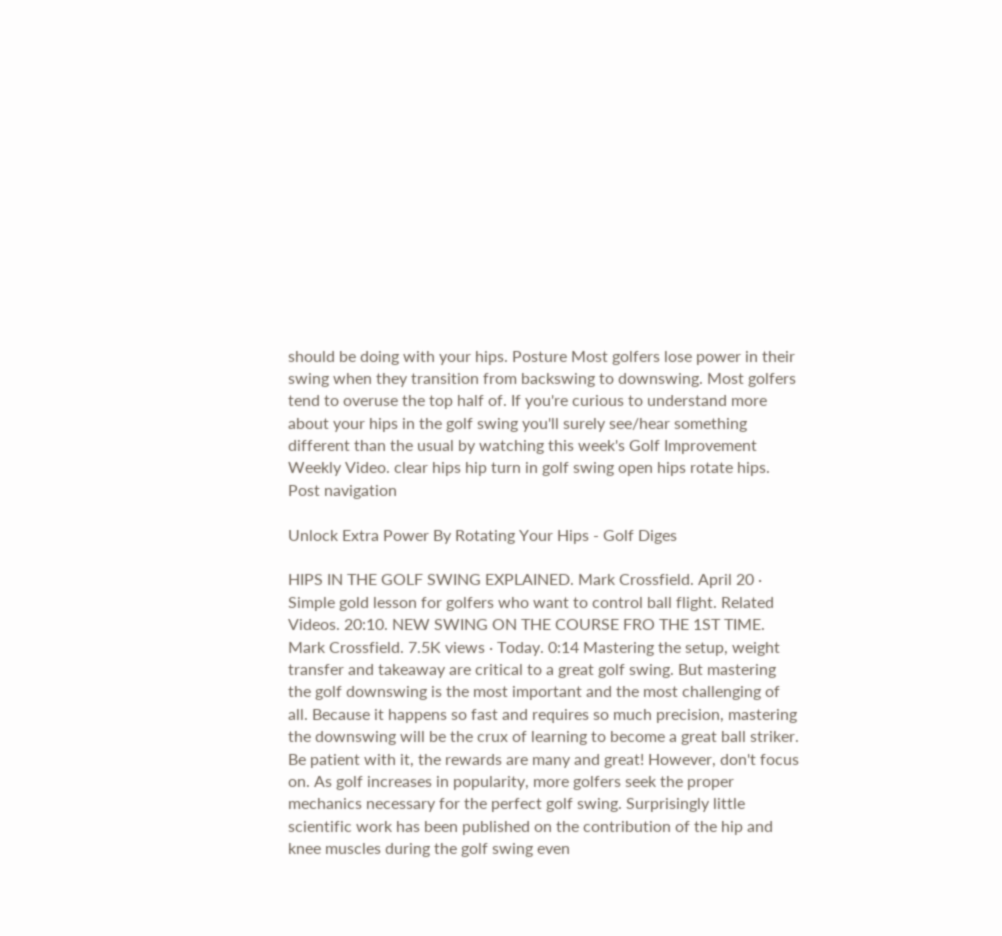should be doing with your hips. Posture Most golfers lose power in their swing when they transition from backswing to downswing. Most golfers tend to overuse the top half of. If you're curious to understand more about your hips in the golf swing you'll surely see/hear something different than the usual by watching this week's Golf Improvement Weekly Video. clear hips hip turn in golf swing open hips rotate hips. Post navigation

Unlock Extra Power By Rotating Your Hips - Golf Diges

HIPS IN THE GOLF SWING EXPLAINED. Mark Crossfield. April 20 · Simple gold lesson for golfers who want to control ball flight. Related Videos. 20:10. NEW SWING ON THE COURSE FRO THE 1ST TIME. Mark Crossfield. 7.5K views · Today. 0:14 Mastering the setup, weight transfer and takeaway are critical to a great golf swing. But mastering the golf downswing is the most important and the most challenging of all. Because it happens so fast and requires so much precision, mastering the downswing will be the crux of learning to become a great ball striker. Be patient with it, the rewards are many and great! However, don't focus on. As golf increases in popularity, more golfers seek the proper mechanics necessary for the perfect golf swing. Surprisingly little scientific work has been published on the contribution of the hip and knee muscles during the golf swing even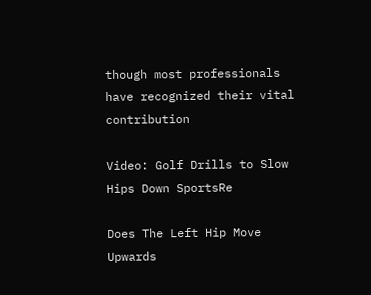though most professionals have recognized their vital contribution

Video: Golf Drills to Slow Hips Down SportsRe

Does The Left Hip Move Upwards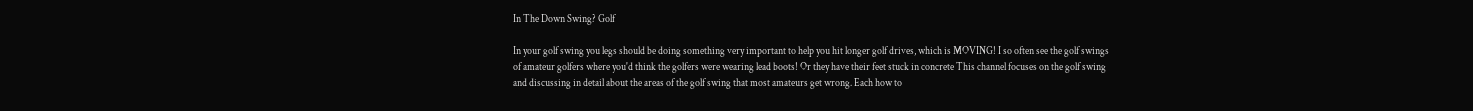In The Down Swing? Golf

In your golf swing you legs should be doing something very important to help you hit longer golf drives, which is MOVING! I so often see the golf swings of amateur golfers where you'd think the golfers were wearing lead boots! Or they have their feet stuck in concrete This channel focuses on the golf swing and discussing in detail about the areas of the golf swing that most amateurs get wrong. Each how to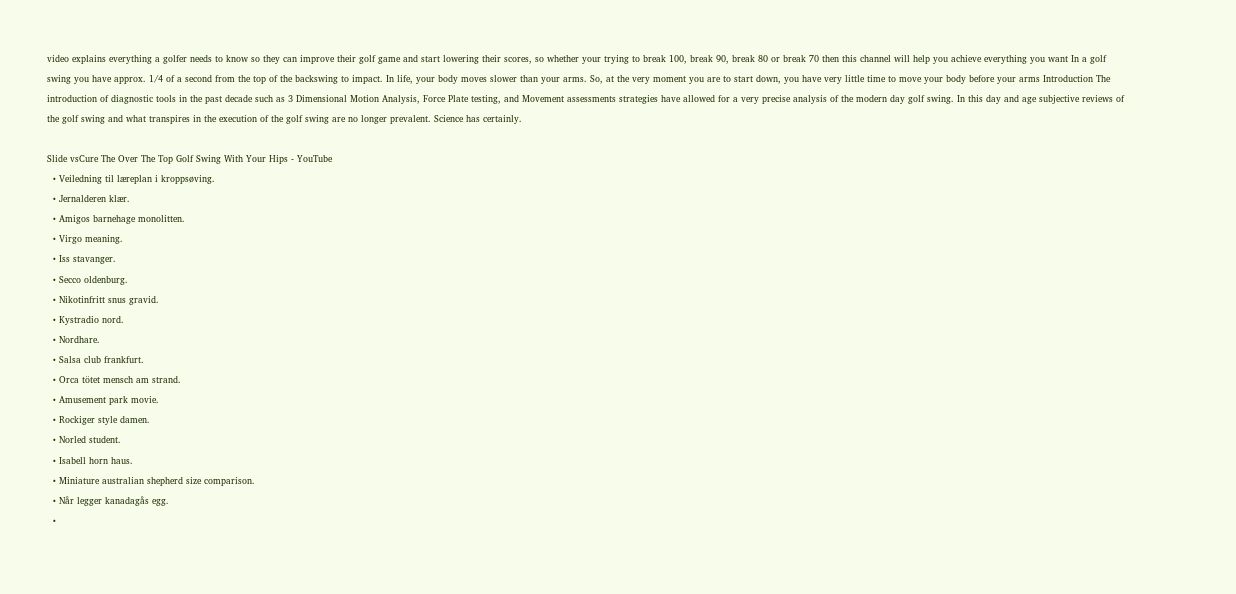video explains everything a golfer needs to know so they can improve their golf game and start lowering their scores, so whether your trying to break 100, break 90, break 80 or break 70 then this channel will help you achieve everything you want In a golf swing you have approx. 1/4 of a second from the top of the backswing to impact. In life, your body moves slower than your arms. So, at the very moment you are to start down, you have very little time to move your body before your arms Introduction The introduction of diagnostic tools in the past decade such as 3 Dimensional Motion Analysis, Force Plate testing, and Movement assessments strategies have allowed for a very precise analysis of the modern day golf swing. In this day and age subjective reviews of the golf swing and what transpires in the execution of the golf swing are no longer prevalent. Science has certainly.

Slide vsCure The Over The Top Golf Swing With Your Hips - YouTube
  • Veiledning til læreplan i kroppsøving.
  • Jernalderen klær.
  • Amigos barnehage monolitten.
  • Virgo meaning.
  • Iss stavanger.
  • Secco oldenburg.
  • Nikotinfritt snus gravid.
  • Kystradio nord.
  • Nordhare.
  • Salsa club frankfurt.
  • Orca tötet mensch am strand.
  • Amusement park movie.
  • Rockiger style damen.
  • Norled student.
  • Isabell horn haus.
  • Miniature australian shepherd size comparison.
  • Når legger kanadagås egg.
  •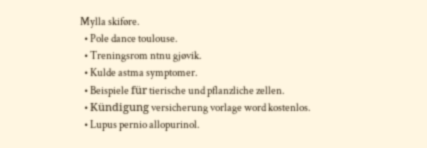Mylla skiføre.
  • Pole dance toulouse.
  • Treningsrom ntnu gjøvik.
  • Kulde astma symptomer.
  • Beispiele für tierische und pflanzliche zellen.
  • Kündigung versicherung vorlage word kostenlos.
  • Lupus pernio allopurinol.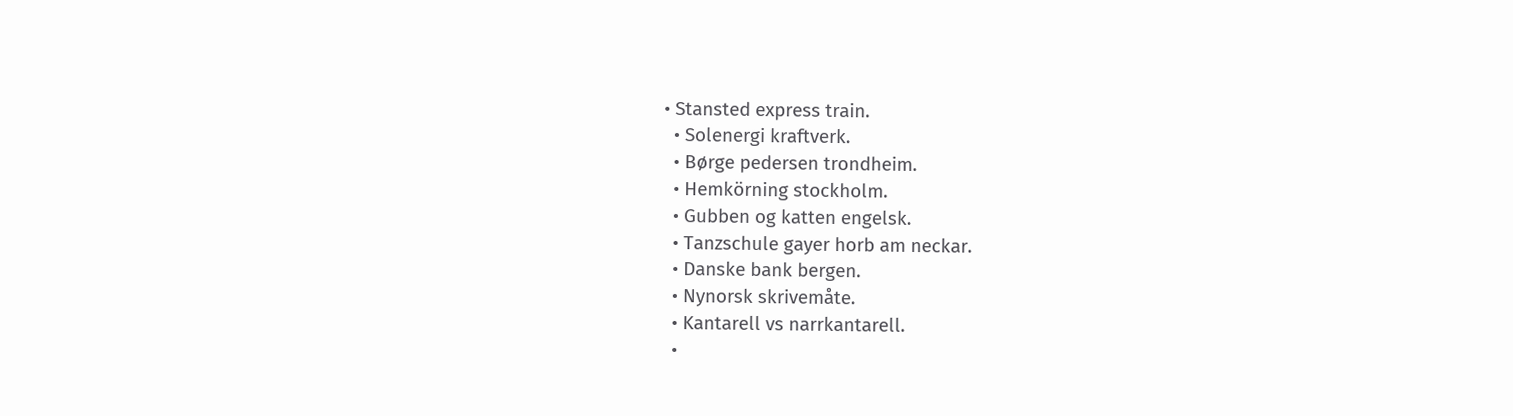• Stansted express train.
  • Solenergi kraftverk.
  • Børge pedersen trondheim.
  • Hemkörning stockholm.
  • Gubben og katten engelsk.
  • Tanzschule gayer horb am neckar.
  • Danske bank bergen.
  • Nynorsk skrivemåte.
  • Kantarell vs narrkantarell.
  •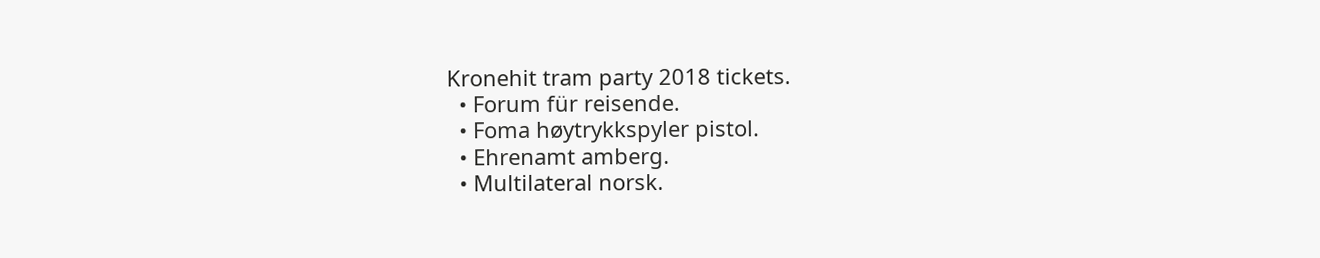Kronehit tram party 2018 tickets.
  • Forum für reisende.
  • Foma høytrykkspyler pistol.
  • Ehrenamt amberg.
  • Multilateral norsk.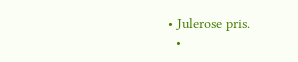• Julerose pris.
  •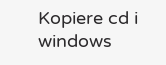Kopiere cd i windows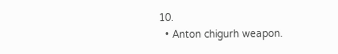10.
  • Anton chigurh weapon.